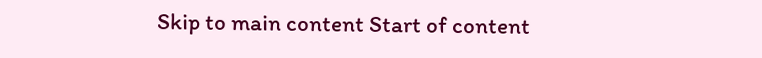Skip to main content Start of content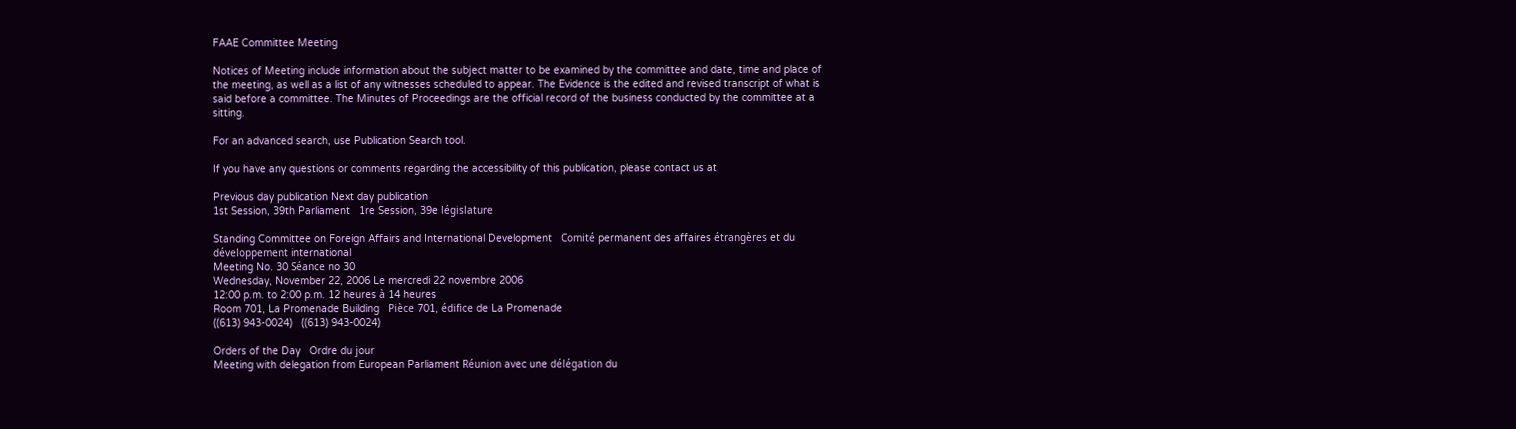FAAE Committee Meeting

Notices of Meeting include information about the subject matter to be examined by the committee and date, time and place of the meeting, as well as a list of any witnesses scheduled to appear. The Evidence is the edited and revised transcript of what is said before a committee. The Minutes of Proceedings are the official record of the business conducted by the committee at a sitting.

For an advanced search, use Publication Search tool.

If you have any questions or comments regarding the accessibility of this publication, please contact us at

Previous day publication Next day publication
1st Session, 39th Parliament   1re Session, 39e législature

Standing Committee on Foreign Affairs and International Development   Comité permanent des affaires étrangères et du développement international
Meeting No. 30 Séance no 30
Wednesday, November 22, 2006 Le mercredi 22 novembre 2006
12:00 p.m. to 2:00 p.m. 12 heures à 14 heures
Room 701, La Promenade Building   Pièce 701, édifice de La Promenade
((613) 943-0024)   ((613) 943-0024)

Orders of the Day   Ordre du jour
Meeting with delegation from European Parliament Réunion avec une délégation du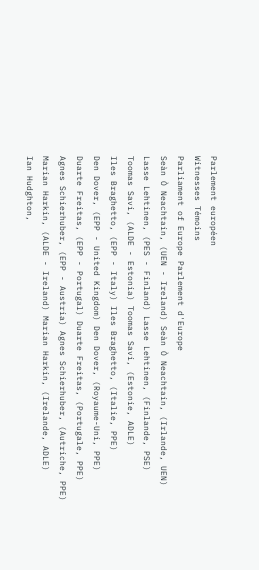Parlement européen
Witnesses Témoins
Parliament of Europe Parlement d'Europe
Seàn Ò Neachtain, (UEN - Ireland) Seàn Ò Neachtain, (Irlande, UEN)
Lasse Lehtinen, (PES - Finland) Lasse Lehtinen, (Finlande, PSE)
Toomas Savi, (ALDE - Estonia) Toomas Savi, (Estonie, ADLE)
Iles Braghetto, (EPP - Italy) Iles Braghetto, (Italie, PPE)
Den Dover, (EPP - United Kingdom) Den Dover, (Royaume-Uni, PPE)
Duarte Freitas, (EPP - Portugal) Duarte Freitas, (Portugale, PPE)
Agnes Schierhuber, (EPP - Austria) Agnes Schierhuber, (Autriche, PPE)
Marian Harkin, (ALDE - Ireland) Marian Harkin, (Irelande, ADLE)
Ian Hudghton,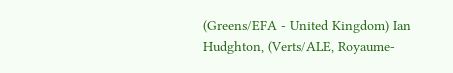(Greens/EFA - United Kingdom) Ian Hudghton, (Verts/ALE, Royaume-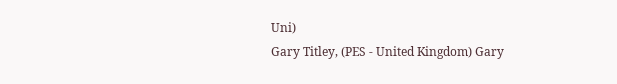Uni)
Gary Titley, (PES - United Kingdom) Gary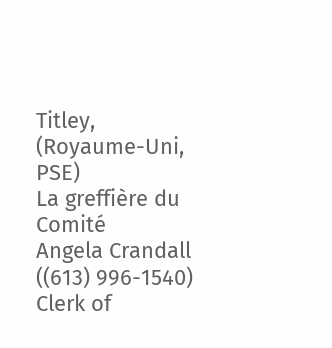Titley, (Royaume-Uni, PSE)
La greffière du Comité
Angela Crandall ((613) 996-1540)
Clerk of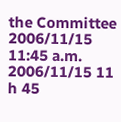the Committee
2006/11/15 11:45 a.m.   2006/11/15 11 h 45